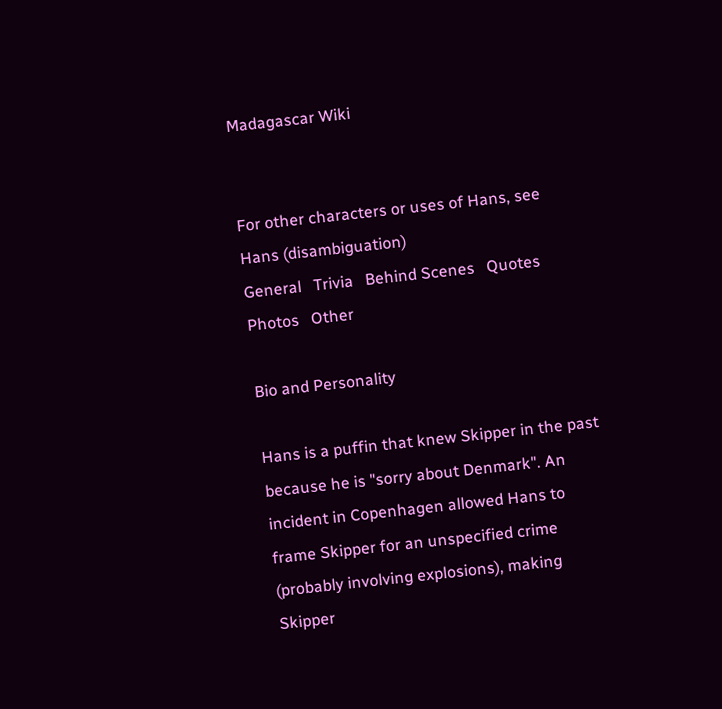Madagascar Wiki


For other characters or uses of Hans, see Hans (disambiguation)
General   Trivia   Behind Scenes   Quotes   Photos   Other

Bio and Personality

Hans is a puffin that knew Skipper in the past because he is "sorry about Denmark". An incident in Copenhagen allowed Hans to frame Skipper for an unspecified crime (probably involving explosions), making Skipper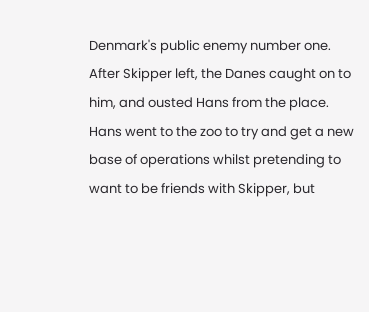Denmark's public enemy number one. After Skipper left, the Danes caught on to him, and ousted Hans from the place. Hans went to the zoo to try and get a new base of operations whilst pretending to want to be friends with Skipper, but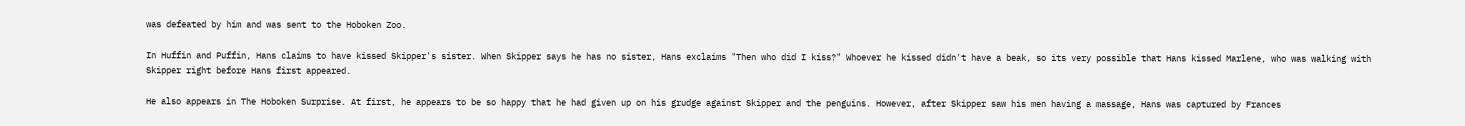was defeated by him and was sent to the Hoboken Zoo.

In Huffin and Puffin, Hans claims to have kissed Skipper's sister. When Skipper says he has no sister, Hans exclaims "Then who did I kiss?" Whoever he kissed didn't have a beak, so its very possible that Hans kissed Marlene, who was walking with Skipper right before Hans first appeared.

He also appears in The Hoboken Surprise. At first, he appears to be so happy that he had given up on his grudge against Skipper and the penguins. However, after Skipper saw his men having a massage, Hans was captured by Frances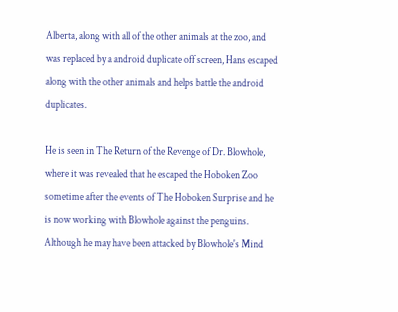Alberta, along with all of the other animals at the zoo, and was replaced by a android duplicate off screen, Hans escaped along with the other animals and helps battle the android duplicates.

He is seen in The Return of the Revenge of Dr. Blowhole, where it was revealed that he escaped the Hoboken Zoo sometime after the events of The Hoboken Surprise and he is now working with Blowhole against the penguins. Although he may have been attacked by Blowhole's Mind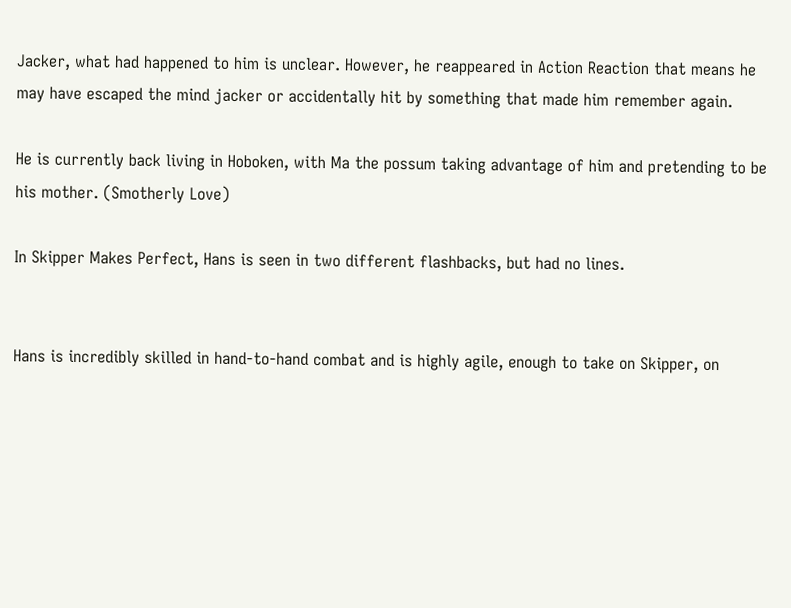Jacker, what had happened to him is unclear. However, he reappeared in Action Reaction that means he may have escaped the mind jacker or accidentally hit by something that made him remember again.

He is currently back living in Hoboken, with Ma the possum taking advantage of him and pretending to be his mother. (Smotherly Love)

In Skipper Makes Perfect, Hans is seen in two different flashbacks, but had no lines.


Hans is incredibly skilled in hand-to-hand combat and is highly agile, enough to take on Skipper, on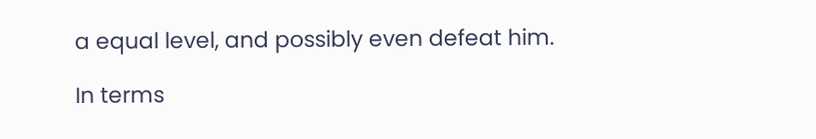a equal level, and possibly even defeat him.

In terms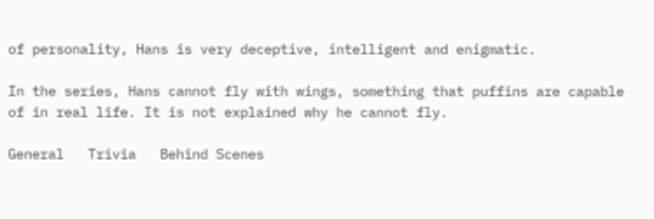of personality, Hans is very deceptive, intelligent and enigmatic.

In the series, Hans cannot fly with wings, something that puffins are capable of in real life. It is not explained why he cannot fly.

General   Trivia   Behind Scenes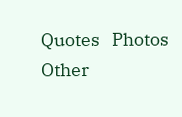Quotes   Photos   Other